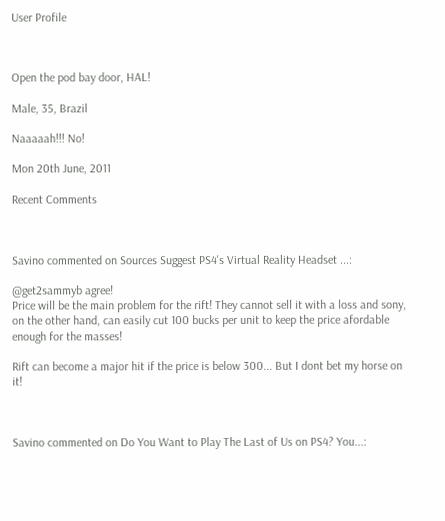User Profile



Open the pod bay door, HAL!

Male, 35, Brazil

Naaaaah!!! No!

Mon 20th June, 2011

Recent Comments



Savino commented on Sources Suggest PS4's Virtual Reality Headset ...:

@get2sammyb agree!
Price will be the main problem for the rift! They cannot sell it with a loss and sony, on the other hand, can easily cut 100 bucks per unit to keep the price afordable enough for the masses!

Rift can become a major hit if the price is below 300... But I dont bet my horse on it!



Savino commented on Do You Want to Play The Last of Us on PS4? You...: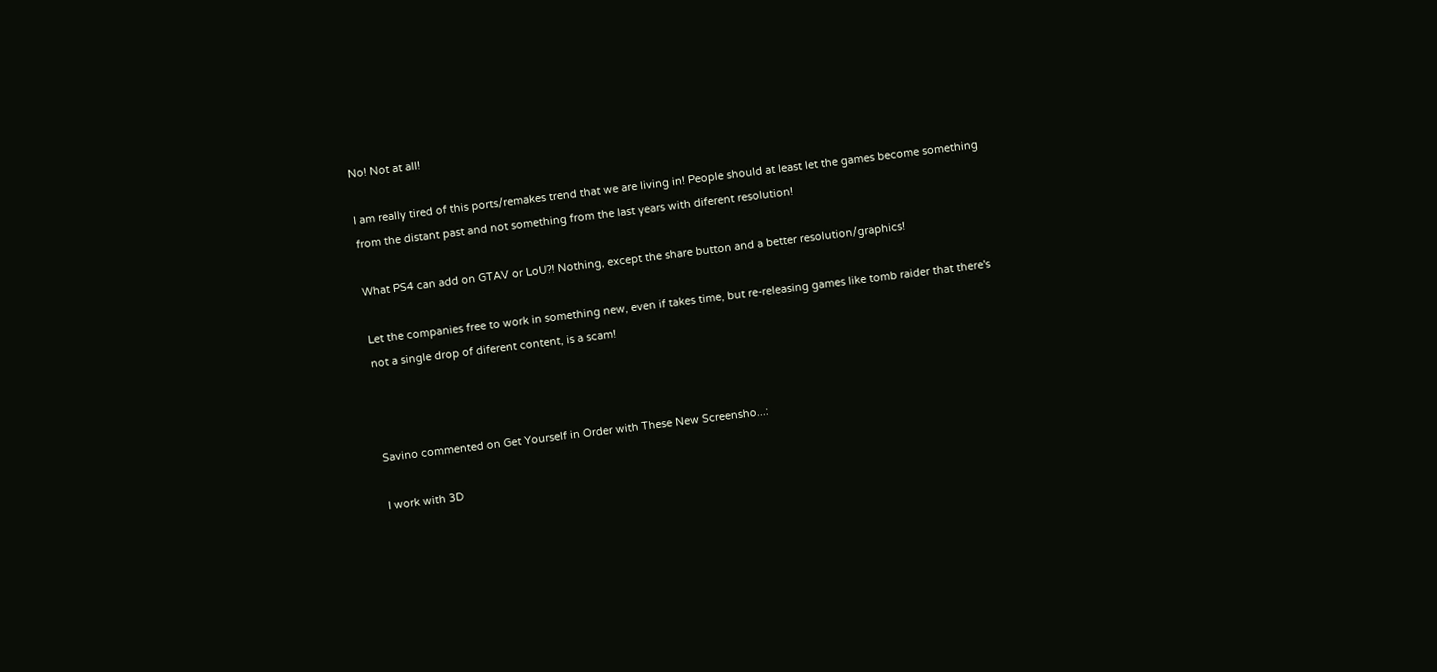No! Not at all!

I am really tired of this ports/remakes trend that we are living in! People should at least let the games become something from the distant past and not something from the last years with diferent resolution!

What PS4 can add on GTAV or LoU?! Nothing, except the share button and a better resolution/graphics!

Let the companies free to work in something new, even if takes time, but re-releasing games like tomb raider that there's not a single drop of diferent content, is a scam!



Savino commented on Get Yourself in Order with These New Screensho...:

I work with 3D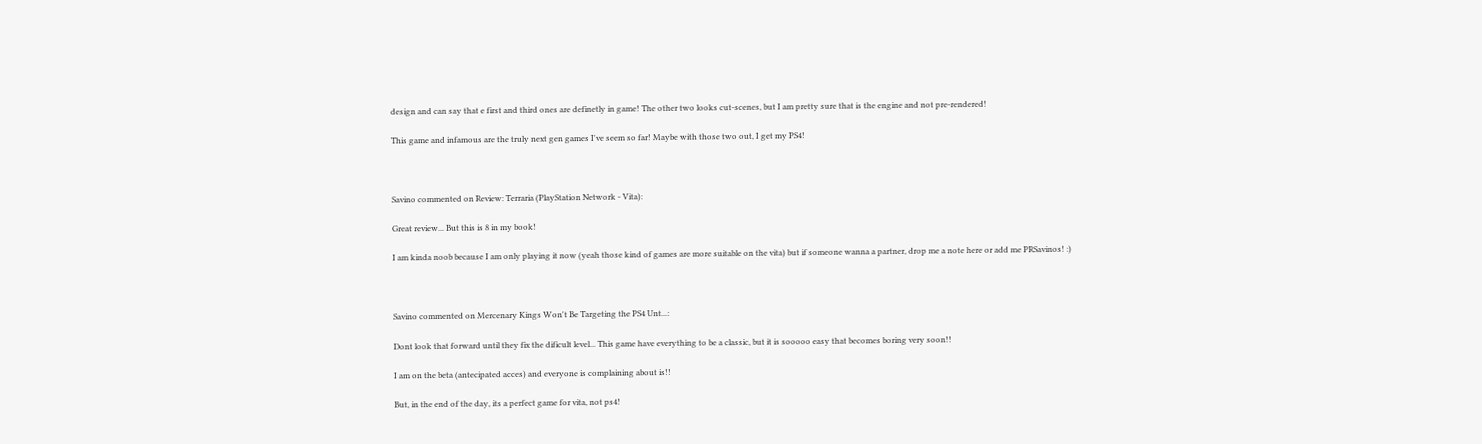design and can say that e first and third ones are definetly in game! The other two looks cut-scenes, but I am pretty sure that is the engine and not pre-rendered!

This game and infamous are the truly next gen games I've seem so far! Maybe with those two out, I get my PS4!



Savino commented on Review: Terraria (PlayStation Network - Vita):

Great review... But this is 8 in my book!

I am kinda noob because I am only playing it now (yeah those kind of games are more suitable on the vita) but if someone wanna a partner, drop me a note here or add me PRSavinos! :)



Savino commented on Mercenary Kings Won't Be Targeting the PS4 Unt...:

Dont look that forward until they fix the dificult level... This game have everything to be a classic, but it is sooooo easy that becomes boring very soon!!

I am on the beta (antecipated acces) and everyone is complaining about is!!

But, in the end of the day, its a perfect game for vita, not ps4!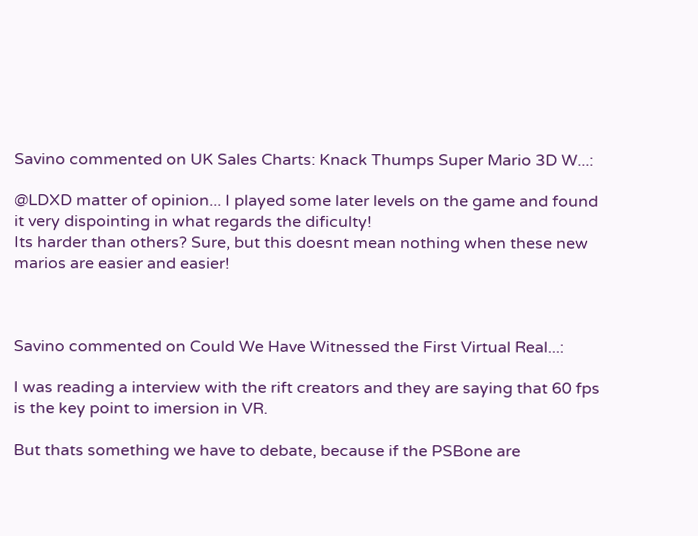Savino commented on UK Sales Charts: Knack Thumps Super Mario 3D W...:

@LDXD matter of opinion... I played some later levels on the game and found it very dispointing in what regards the dificulty!
Its harder than others? Sure, but this doesnt mean nothing when these new marios are easier and easier!



Savino commented on Could We Have Witnessed the First Virtual Real...:

I was reading a interview with the rift creators and they are saying that 60 fps is the key point to imersion in VR.

But thats something we have to debate, because if the PSBone are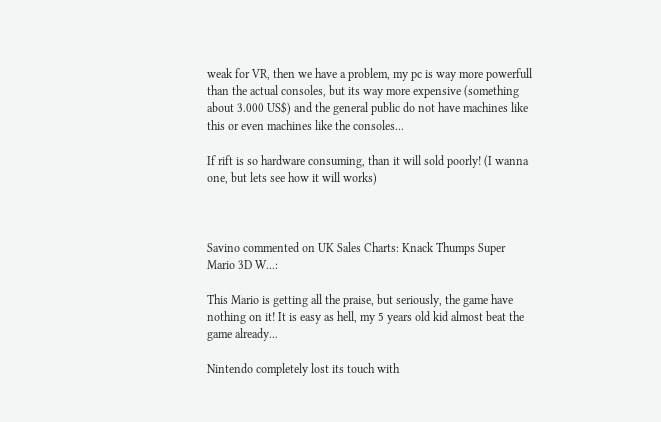weak for VR, then we have a problem, my pc is way more powerfull than the actual consoles, but its way more expensive (something about 3.000 US$) and the general public do not have machines like this or even machines like the consoles...

If rift is so hardware consuming, than it will sold poorly! (I wanna one, but lets see how it will works)



Savino commented on UK Sales Charts: Knack Thumps Super Mario 3D W...:

This Mario is getting all the praise, but seriously, the game have nothing on it! It is easy as hell, my 5 years old kid almost beat the game already...

Nintendo completely lost its touch with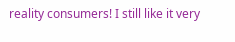reality consumers! I still like it very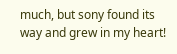much, but sony found its way and grew in my heart!